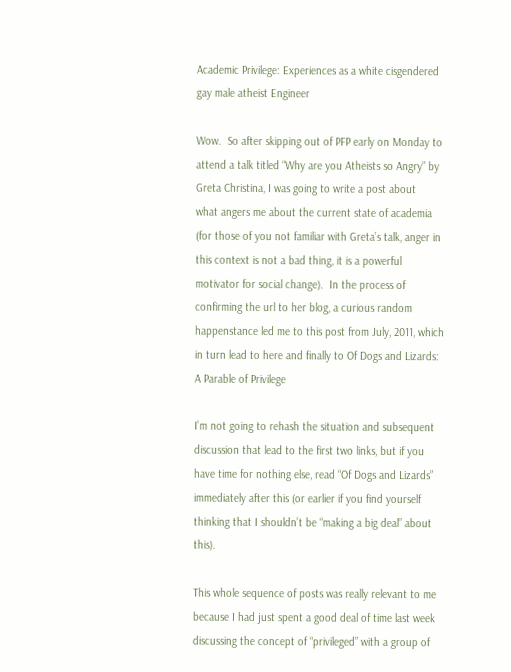Academic Privilege: Experiences as a white cisgendered gay male atheist Engineer

Wow.  So after skipping out of PFP early on Monday to attend a talk titled “Why are you Atheists so Angry” by Greta Christina, I was going to write a post about    what angers me about the current state of academia (for those of you not familiar with Greta’s talk, anger in this context is not a bad thing, it is a powerful motivator for social change).  In the process of confirming the url to her blog, a curious random happenstance led me to this post from July, 2011, which in turn lead to here and finally to Of Dogs and Lizards: A Parable of Privilege

I’m not going to rehash the situation and subsequent discussion that lead to the first two links, but if you have time for nothing else, read “Of Dogs and Lizards” immediately after this (or earlier if you find yourself thinking that I shouldn’t be “making a big deal” about this).

This whole sequence of posts was really relevant to me because I had just spent a good deal of time last week discussing the concept of “privileged” with a group of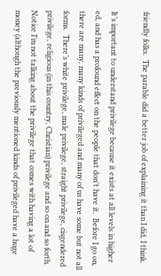friendly folks.  The parable did a better job of explaining it than I did, I think.

It’s important to understand privilege because it exists at all levels in higher ed, and has a profound effect on the people that don’t have it.  Before I go on, there are many, many kinds of privileged and many of us have some but not all forms.  There’s white privilege, male privilege, straight privilege, cisgendered privilege, religious (in this country, Christian) privilege and so on and so forth.  Notice I’m not talking about the privilege that comes with having a lot of money (although the previously mentioned kinds of privileged have a huge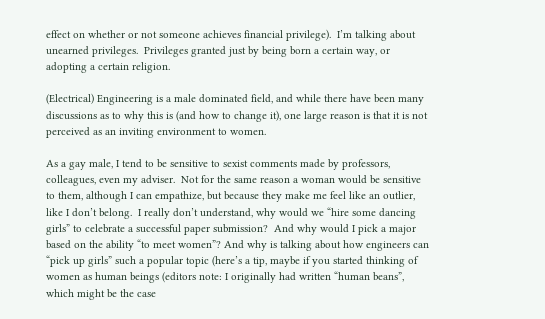effect on whether or not someone achieves financial privilege).  I’m talking about unearned privileges.  Privileges granted just by being born a certain way, or adopting a certain religion.

(Electrical) Engineering is a male dominated field, and while there have been many discussions as to why this is (and how to change it), one large reason is that it is not perceived as an inviting environment to women.

As a gay male, I tend to be sensitive to sexist comments made by professors, colleagues, even my adviser.  Not for the same reason a woman would be sensitive to them, although I can empathize, but because they make me feel like an outlier, like I don’t belong.  I really don’t understand, why would we “hire some dancing girls” to celebrate a successful paper submission?  And why would I pick a major based on the ability “to meet women”? And why is talking about how engineers can “pick up girls” such a popular topic (here’s a tip, maybe if you started thinking of women as human beings (editors note: I originally had written “human beans”, which might be the case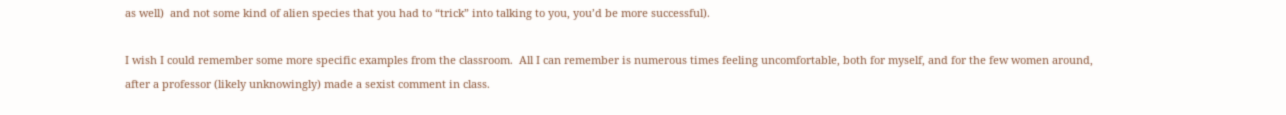as well)  and not some kind of alien species that you had to “trick” into talking to you, you’d be more successful).

I wish I could remember some more specific examples from the classroom.  All I can remember is numerous times feeling uncomfortable, both for myself, and for the few women around, after a professor (likely unknowingly) made a sexist comment in class.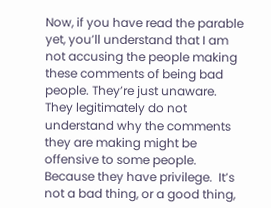Now, if you have read the parable yet, you’ll understand that I am not accusing the people making these comments of being bad people. They’re just unaware.  They legitimately do not understand why the comments they are making might be offensive to some people.  Because they have privilege.  It’s not a bad thing, or a good thing,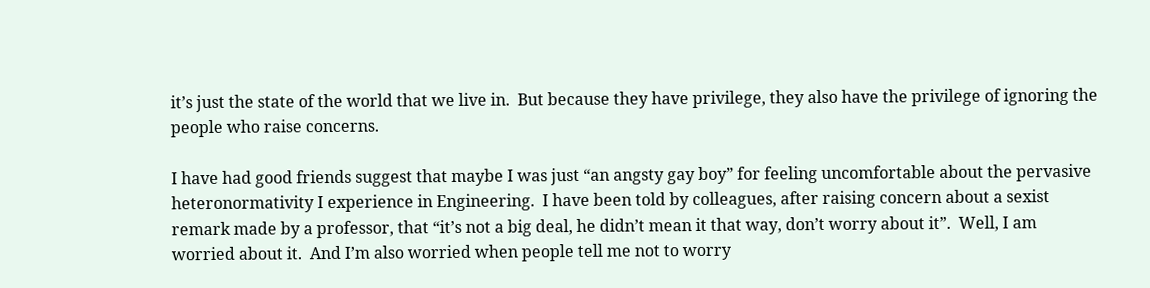it’s just the state of the world that we live in.  But because they have privilege, they also have the privilege of ignoring the people who raise concerns.

I have had good friends suggest that maybe I was just “an angsty gay boy” for feeling uncomfortable about the pervasive heteronormativity I experience in Engineering.  I have been told by colleagues, after raising concern about a sexist remark made by a professor, that “it’s not a big deal, he didn’t mean it that way, don’t worry about it”.  Well, I am worried about it.  And I’m also worried when people tell me not to worry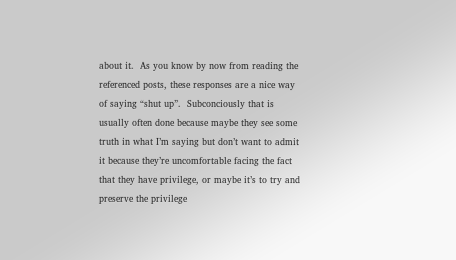about it.  As you know by now from reading the referenced posts, these responses are a nice way of saying “shut up”.  Subconciously that is usually often done because maybe they see some truth in what I’m saying but don’t want to admit it because they’re uncomfortable facing the fact that they have privilege, or maybe it’s to try and preserve the privilege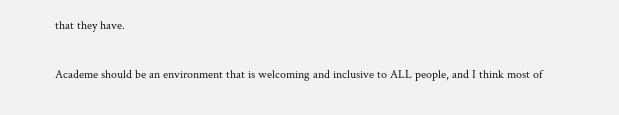that they have.

Academe should be an environment that is welcoming and inclusive to ALL people, and I think most of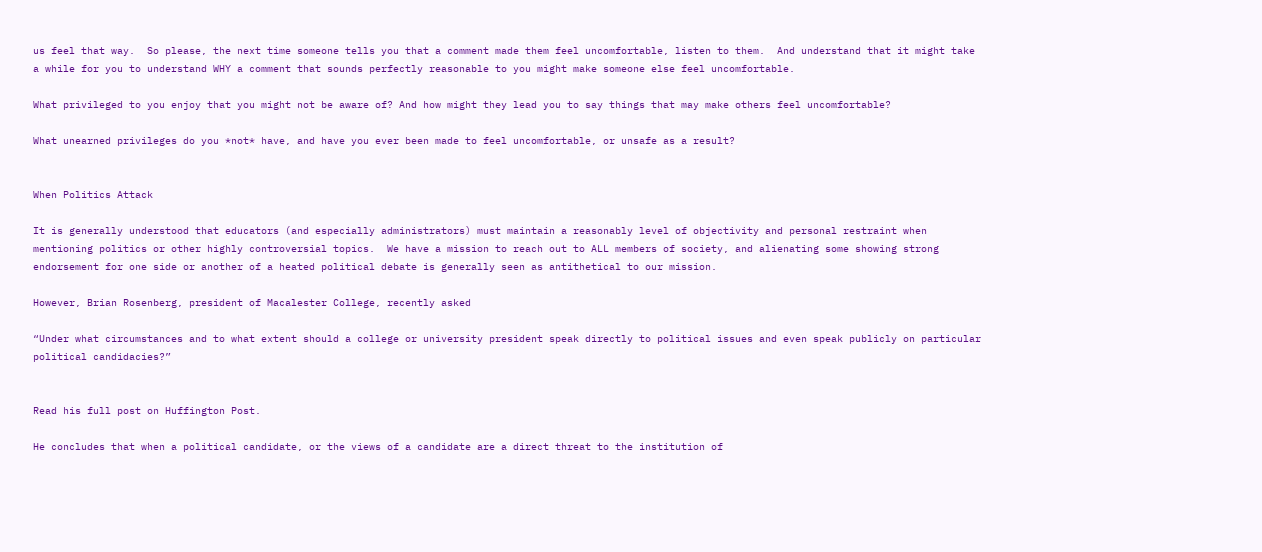us feel that way.  So please, the next time someone tells you that a comment made them feel uncomfortable, listen to them.  And understand that it might take a while for you to understand WHY a comment that sounds perfectly reasonable to you might make someone else feel uncomfortable.

What privileged to you enjoy that you might not be aware of? And how might they lead you to say things that may make others feel uncomfortable?

What unearned privileges do you *not* have, and have you ever been made to feel uncomfortable, or unsafe as a result?


When Politics Attack

It is generally understood that educators (and especially administrators) must maintain a reasonably level of objectivity and personal restraint when mentioning politics or other highly controversial topics.  We have a mission to reach out to ALL members of society, and alienating some showing strong endorsement for one side or another of a heated political debate is generally seen as antithetical to our mission.

However, Brian Rosenberg, president of Macalester College, recently asked

“Under what circumstances and to what extent should a college or university president speak directly to political issues and even speak publicly on particular political candidacies?”


Read his full post on Huffington Post.

He concludes that when a political candidate, or the views of a candidate are a direct threat to the institution of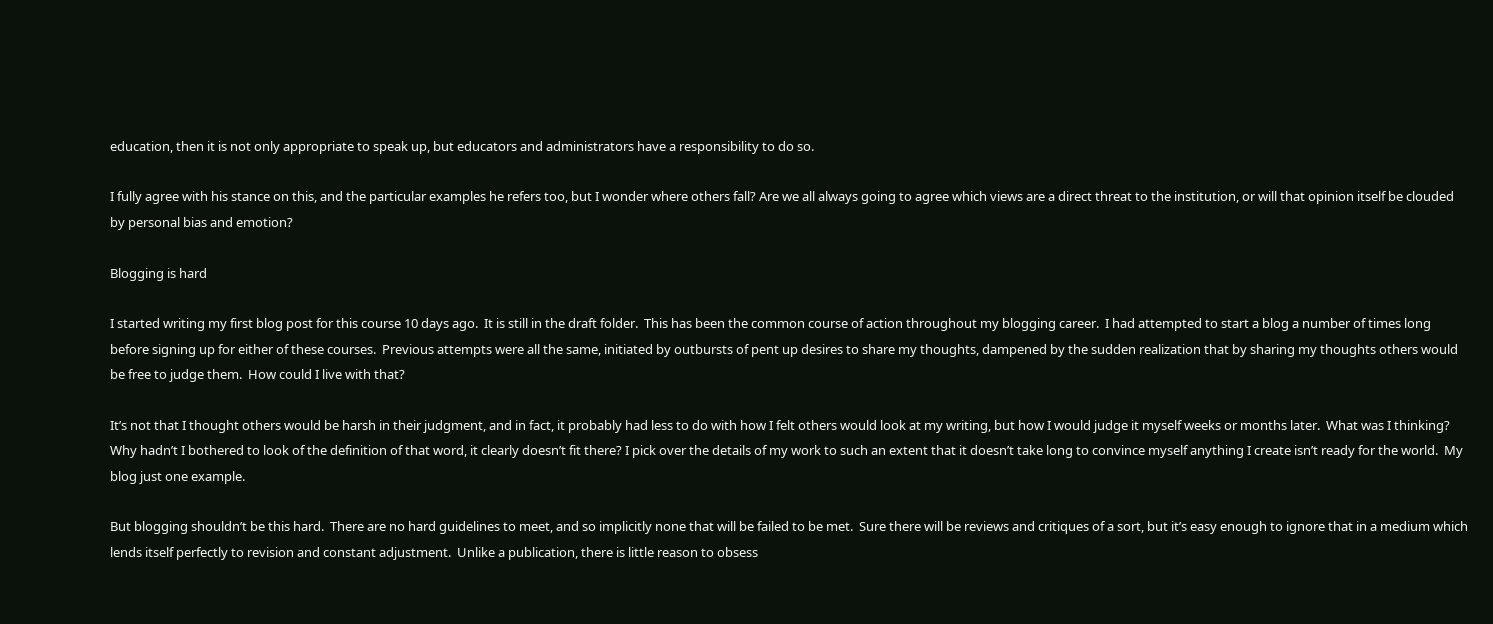education, then it is not only appropriate to speak up, but educators and administrators have a responsibility to do so.

I fully agree with his stance on this, and the particular examples he refers too, but I wonder where others fall? Are we all always going to agree which views are a direct threat to the institution, or will that opinion itself be clouded by personal bias and emotion?

Blogging is hard

I started writing my first blog post for this course 10 days ago.  It is still in the draft folder.  This has been the common course of action throughout my blogging career.  I had attempted to start a blog a number of times long before signing up for either of these courses.  Previous attempts were all the same, initiated by outbursts of pent up desires to share my thoughts, dampened by the sudden realization that by sharing my thoughts others would be free to judge them.  How could I live with that?

It’s not that I thought others would be harsh in their judgment, and in fact, it probably had less to do with how I felt others would look at my writing, but how I would judge it myself weeks or months later.  What was I thinking? Why hadn’t I bothered to look of the definition of that word, it clearly doesn’t fit there? I pick over the details of my work to such an extent that it doesn’t take long to convince myself anything I create isn’t ready for the world.  My blog just one example.

But blogging shouldn’t be this hard.  There are no hard guidelines to meet, and so implicitly none that will be failed to be met.  Sure there will be reviews and critiques of a sort, but it’s easy enough to ignore that in a medium which lends itself perfectly to revision and constant adjustment.  Unlike a publication, there is little reason to obsess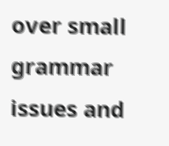over small grammar issues and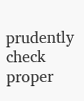prudently check proper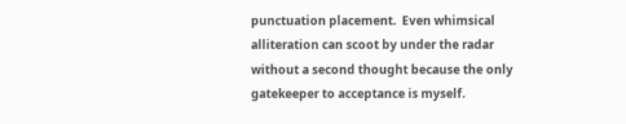punctuation placement.  Even whimsical alliteration can scoot by under the radar without a second thought because the only gatekeeper to acceptance is myself.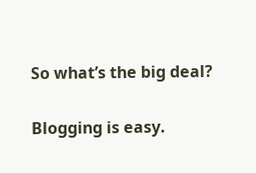So what’s the big deal?

Blogging is easy.